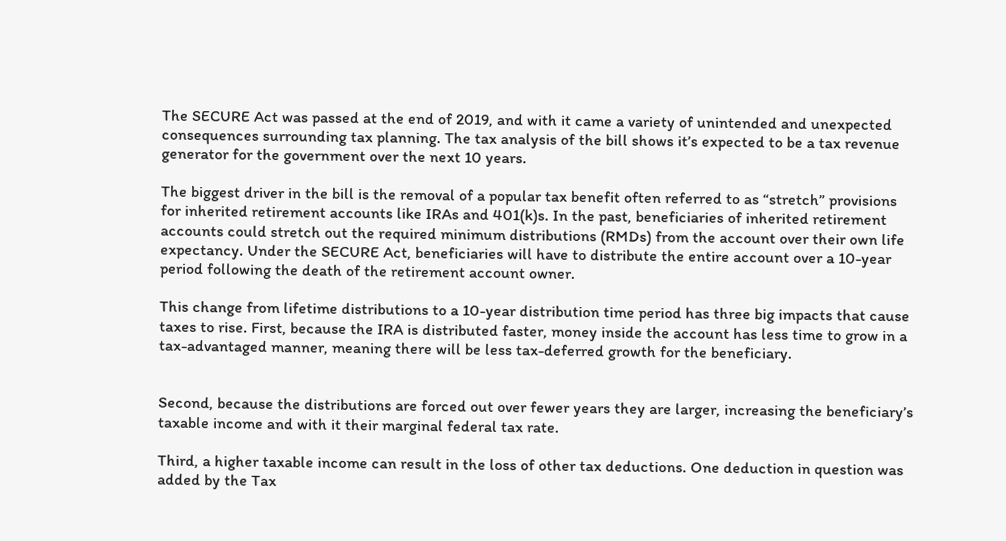The SECURE Act was passed at the end of 2019, and with it came a variety of unintended and unexpected consequences surrounding tax planning. The tax analysis of the bill shows it’s expected to be a tax revenue generator for the government over the next 10 years.

The biggest driver in the bill is the removal of a popular tax benefit often referred to as “stretch” provisions for inherited retirement accounts like IRAs and 401(k)s. In the past, beneficiaries of inherited retirement accounts could stretch out the required minimum distributions (RMDs) from the account over their own life expectancy. Under the SECURE Act, beneficiaries will have to distribute the entire account over a 10-year period following the death of the retirement account owner.

This change from lifetime distributions to a 10-year distribution time period has three big impacts that cause taxes to rise. First, because the IRA is distributed faster, money inside the account has less time to grow in a tax-advantaged manner, meaning there will be less tax-deferred growth for the beneficiary.


Second, because the distributions are forced out over fewer years they are larger, increasing the beneficiary’s taxable income and with it their marginal federal tax rate.

Third, a higher taxable income can result in the loss of other tax deductions. One deduction in question was added by the Tax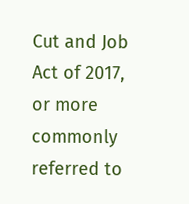Cut and Job Act of 2017, or more commonly referred to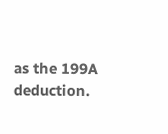as the 199A deduction.